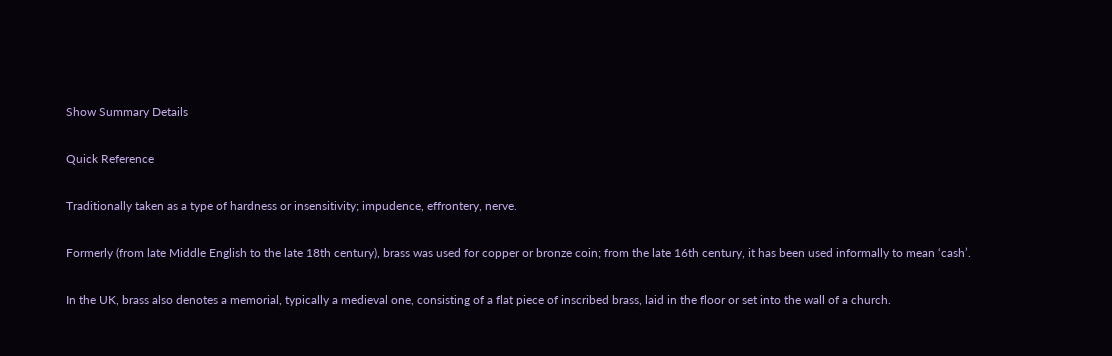Show Summary Details

Quick Reference

Traditionally taken as a type of hardness or insensitivity; impudence, effrontery, nerve.

Formerly (from late Middle English to the late 18th century), brass was used for copper or bronze coin; from the late 16th century, it has been used informally to mean ‘cash’.

In the UK, brass also denotes a memorial, typically a medieval one, consisting of a flat piece of inscribed brass, laid in the floor or set into the wall of a church.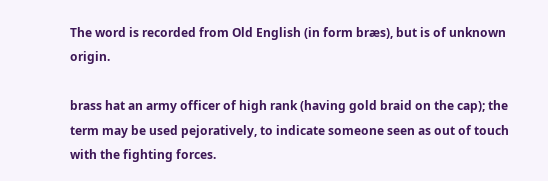The word is recorded from Old English (in form bræs), but is of unknown origin.

brass hat an army officer of high rank (having gold braid on the cap); the term may be used pejoratively, to indicate someone seen as out of touch with the fighting forces.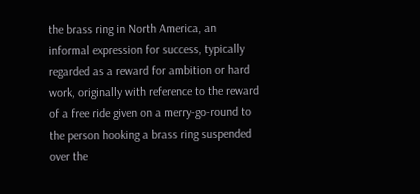the brass ring in North America, an informal expression for success, typically regarded as a reward for ambition or hard work, originally with reference to the reward of a free ride given on a merry-go-round to the person hooking a brass ring suspended over the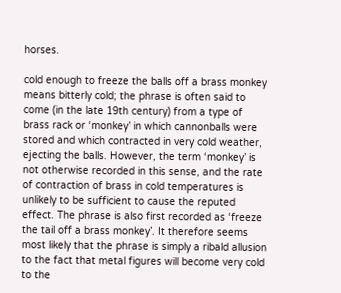horses.

cold enough to freeze the balls off a brass monkey means bitterly cold; the phrase is often said to come (in the late 19th century) from a type of brass rack or ‘monkey’ in which cannonballs were stored and which contracted in very cold weather, ejecting the balls. However, the term ‘monkey’ is not otherwise recorded in this sense, and the rate of contraction of brass in cold temperatures is unlikely to be sufficient to cause the reputed effect. The phrase is also first recorded as ‘freeze the tail off a brass monkey’. It therefore seems most likely that the phrase is simply a ribald allusion to the fact that metal figures will become very cold to the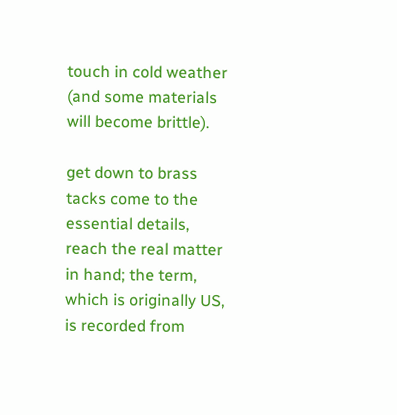touch in cold weather (and some materials will become brittle).

get down to brass tacks come to the essential details, reach the real matter in hand; the term, which is originally US, is recorded from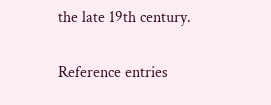the late 19th century.

Reference entries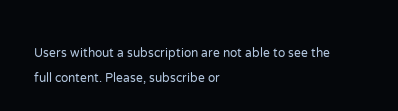Users without a subscription are not able to see the full content. Please, subscribe or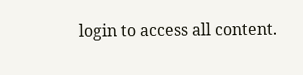login to access all content.